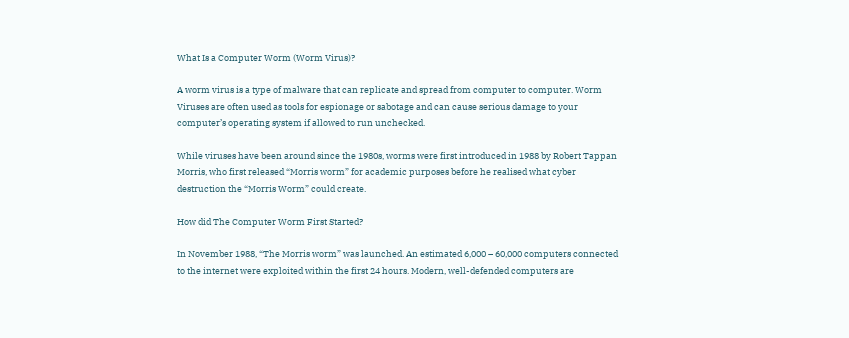What Is a Computer Worm (Worm Virus)?

A worm virus is a type of malware that can replicate and spread from computer to computer. Worm Viruses are often used as tools for espionage or sabotage and can cause serious damage to your computer’s operating system if allowed to run unchecked.

While viruses have been around since the 1980s, worms were first introduced in 1988 by Robert Tappan Morris, who first released “Morris worm” for academic purposes before he realised what cyber destruction the “Morris Worm” could create.

How did The Computer Worm First Started?

In November 1988, “The Morris worm” was launched. An estimated 6,000 – 60,000 computers connected to the internet were exploited within the first 24 hours. Modern, well-defended computers are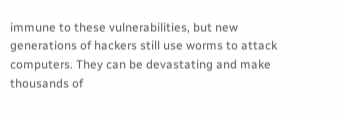immune to these vulnerabilities, but new generations of hackers still use worms to attack computers. They can be devastating and make thousands of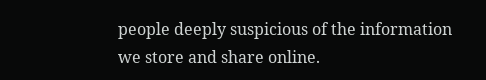people deeply suspicious of the information we store and share online.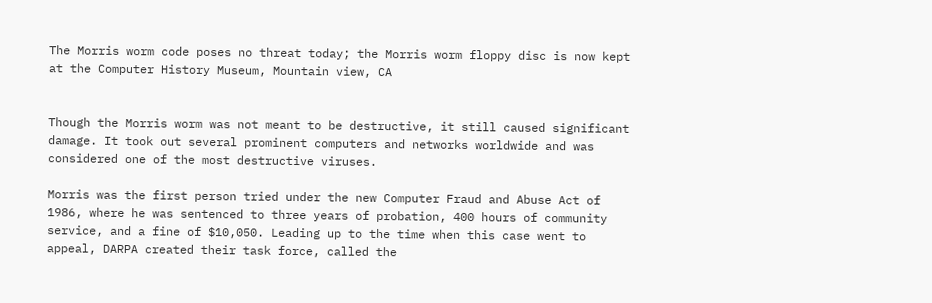The Morris worm code poses no threat today; the Morris worm floppy disc is now kept at the Computer History Museum, Mountain view, CA


Though the Morris worm was not meant to be destructive, it still caused significant damage. It took out several prominent computers and networks worldwide and was considered one of the most destructive viruses.

Morris was the first person tried under the new Computer Fraud and Abuse Act of 1986, where he was sentenced to three years of probation, 400 hours of community service, and a fine of $10,050. Leading up to the time when this case went to appeal, DARPA created their task force, called the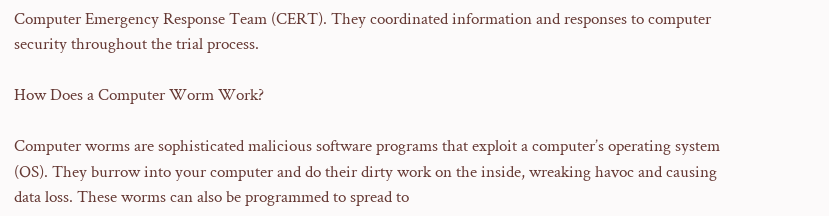Computer Emergency Response Team (CERT). They coordinated information and responses to computer security throughout the trial process.

How Does a Computer Worm Work?

Computer worms are sophisticated malicious software programs that exploit a computer’s operating system (OS). They burrow into your computer and do their dirty work on the inside, wreaking havoc and causing data loss. These worms can also be programmed to spread to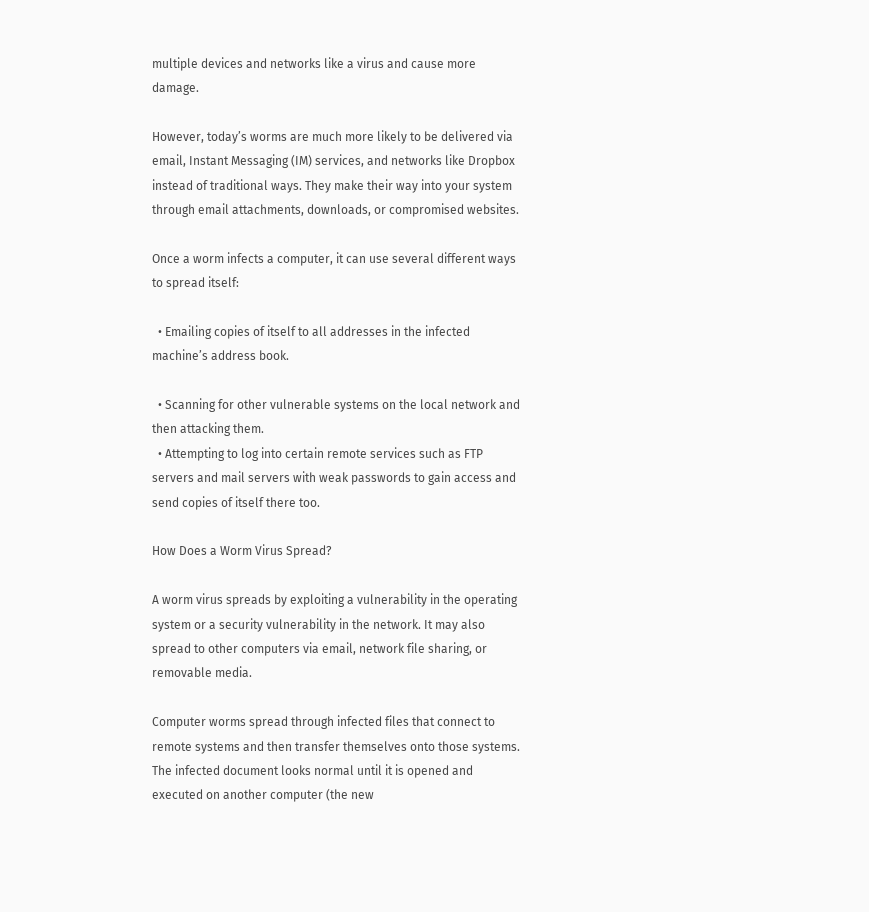multiple devices and networks like a virus and cause more damage.

However, today’s worms are much more likely to be delivered via email, Instant Messaging (IM) services, and networks like Dropbox instead of traditional ways. They make their way into your system through email attachments, downloads, or compromised websites.

Once a worm infects a computer, it can use several different ways to spread itself:

  • Emailing copies of itself to all addresses in the infected machine’s address book.

  • Scanning for other vulnerable systems on the local network and then attacking them.
  • Attempting to log into certain remote services such as FTP servers and mail servers with weak passwords to gain access and send copies of itself there too.

How Does a Worm Virus Spread?

A worm virus spreads by exploiting a vulnerability in the operating system or a security vulnerability in the network. It may also spread to other computers via email, network file sharing, or removable media.

Computer worms spread through infected files that connect to remote systems and then transfer themselves onto those systems. The infected document looks normal until it is opened and executed on another computer (the new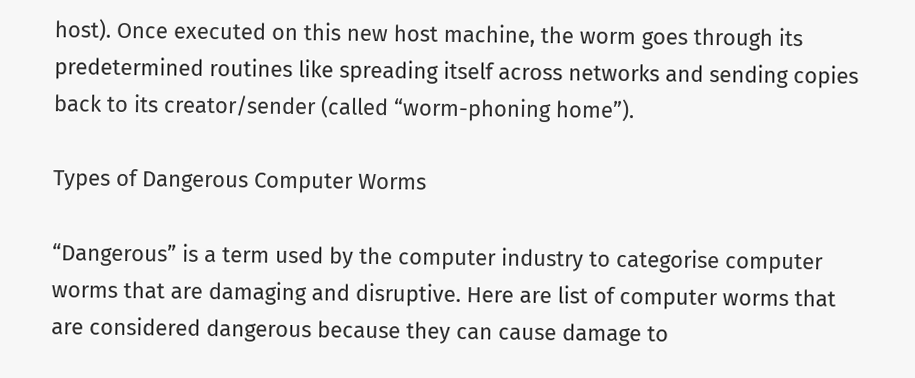host). Once executed on this new host machine, the worm goes through its predetermined routines like spreading itself across networks and sending copies back to its creator/sender (called “worm-phoning home”).

Types of Dangerous Computer Worms

“Dangerous” is a term used by the computer industry to categorise computer worms that are damaging and disruptive. Here are list of computer worms that are considered dangerous because they can cause damage to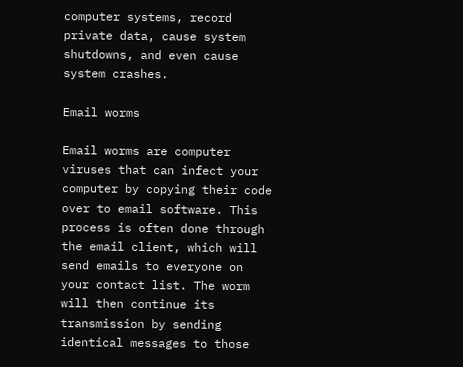computer systems, record private data, cause system shutdowns, and even cause system crashes.

Email worms

Email worms are computer viruses that can infect your computer by copying their code over to email software. This process is often done through the email client, which will send emails to everyone on your contact list. The worm will then continue its transmission by sending identical messages to those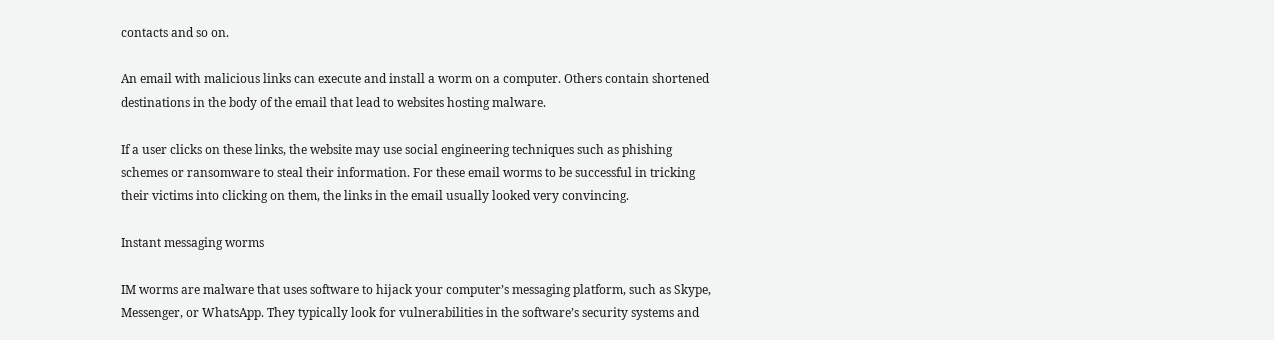contacts and so on.

An email with malicious links can execute and install a worm on a computer. Others contain shortened destinations in the body of the email that lead to websites hosting malware.

If a user clicks on these links, the website may use social engineering techniques such as phishing schemes or ransomware to steal their information. For these email worms to be successful in tricking their victims into clicking on them, the links in the email usually looked very convincing.

Instant messaging worms

IM worms are malware that uses software to hijack your computer’s messaging platform, such as Skype, Messenger, or WhatsApp. They typically look for vulnerabilities in the software’s security systems and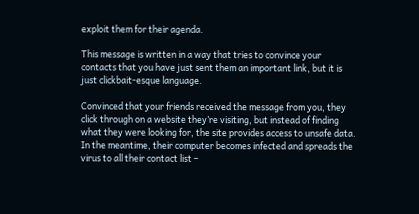exploit them for their agenda.

This message is written in a way that tries to convince your contacts that you have just sent them an important link, but it is just clickbait-esque language.

Convinced that your friends received the message from you, they click through on a website they’re visiting, but instead of finding what they were looking for, the site provides access to unsafe data. In the meantime, their computer becomes infected and spreads the virus to all their contact list –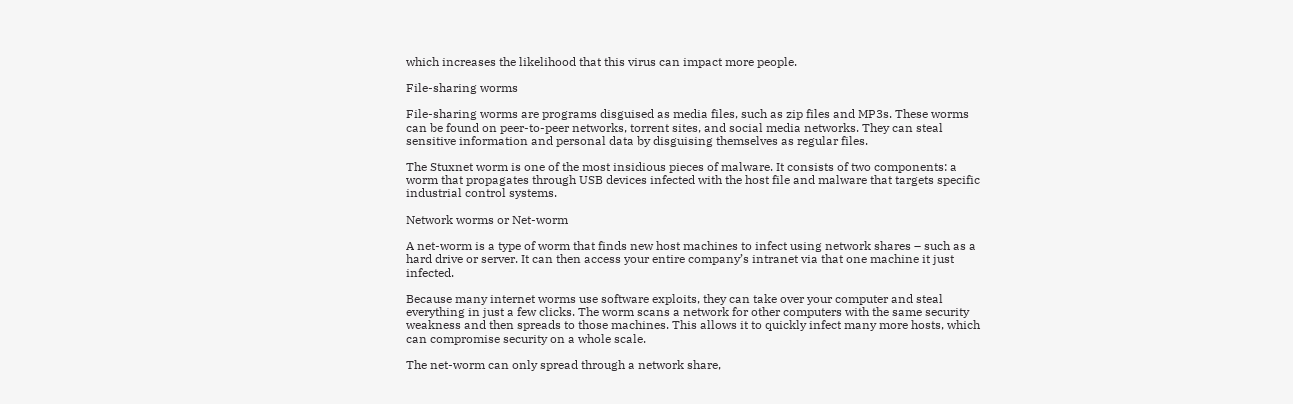which increases the likelihood that this virus can impact more people.

File-sharing worms

File-sharing worms are programs disguised as media files, such as zip files and MP3s. These worms can be found on peer-to-peer networks, torrent sites, and social media networks. They can steal sensitive information and personal data by disguising themselves as regular files.

The Stuxnet worm is one of the most insidious pieces of malware. It consists of two components: a worm that propagates through USB devices infected with the host file and malware that targets specific industrial control systems.

Network worms or Net-worm

A net-worm is a type of worm that finds new host machines to infect using network shares – such as a hard drive or server. It can then access your entire company’s intranet via that one machine it just infected.

Because many internet worms use software exploits, they can take over your computer and steal everything in just a few clicks. The worm scans a network for other computers with the same security weakness and then spreads to those machines. This allows it to quickly infect many more hosts, which can compromise security on a whole scale.

The net-worm can only spread through a network share,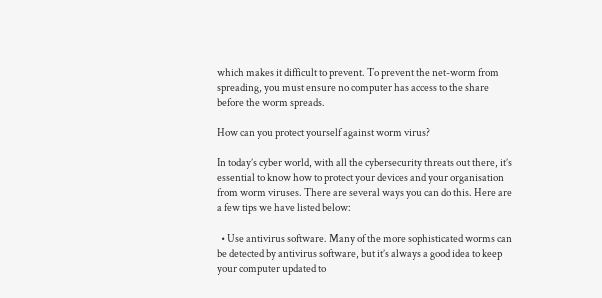which makes it difficult to prevent. To prevent the net-worm from spreading, you must ensure no computer has access to the share before the worm spreads.

How can you protect yourself against worm virus?

In today’s cyber world, with all the cybersecurity threats out there, it’s essential to know how to protect your devices and your organisation from worm viruses. There are several ways you can do this. Here are a few tips we have listed below:

  • Use antivirus software. Many of the more sophisticated worms can be detected by antivirus software, but it’s always a good idea to keep your computer updated to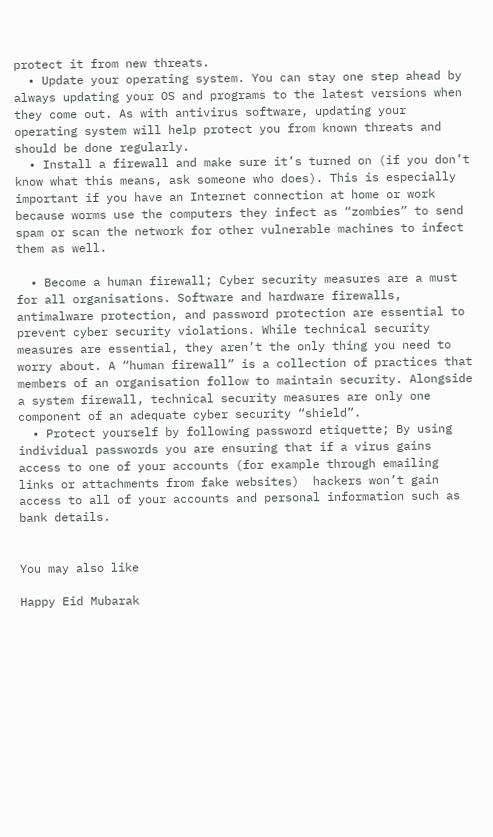protect it from new threats.
  • Update your operating system. You can stay one step ahead by always updating your OS and programs to the latest versions when they come out. As with antivirus software, updating your operating system will help protect you from known threats and should be done regularly.
  • Install a firewall and make sure it’s turned on (if you don’t know what this means, ask someone who does). This is especially important if you have an Internet connection at home or work because worms use the computers they infect as “zombies” to send spam or scan the network for other vulnerable machines to infect them as well.

  • Become a human firewall; Cyber security measures are a must for all organisations. Software and hardware firewalls, antimalware protection, and password protection are essential to prevent cyber security violations. While technical security measures are essential, they aren’t the only thing you need to worry about. A “human firewall” is a collection of practices that members of an organisation follow to maintain security. Alongside a system firewall, technical security measures are only one component of an adequate cyber security “shield”.
  • Protect yourself by following password etiquette; By using individual passwords you are ensuring that if a virus gains access to one of your accounts (for example through emailing links or attachments from fake websites)  hackers won’t gain access to all of your accounts and personal information such as bank details.


You may also like

Happy Eid Mubarak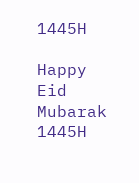1445H

Happy Eid Mubarak 1445H